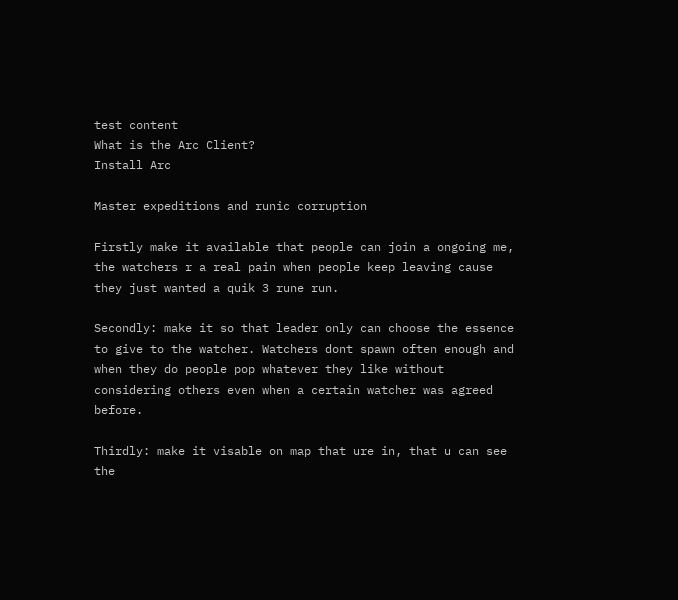test content
What is the Arc Client?
Install Arc

Master expeditions and runic corruption

Firstly make it available that people can join a ongoing me, the watchers r a real pain when people keep leaving cause they just wanted a quik 3 rune run.

Secondly: make it so that leader only can choose the essence to give to the watcher. Watchers dont spawn often enough and when they do people pop whatever they like without considering others even when a certain watcher was agreed before.

Thirdly: make it visable on map that ure in, that u can see the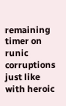remaining timer on runic corruptions just like with heroic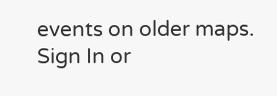events on older maps.
Sign In or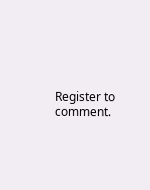Register to comment.